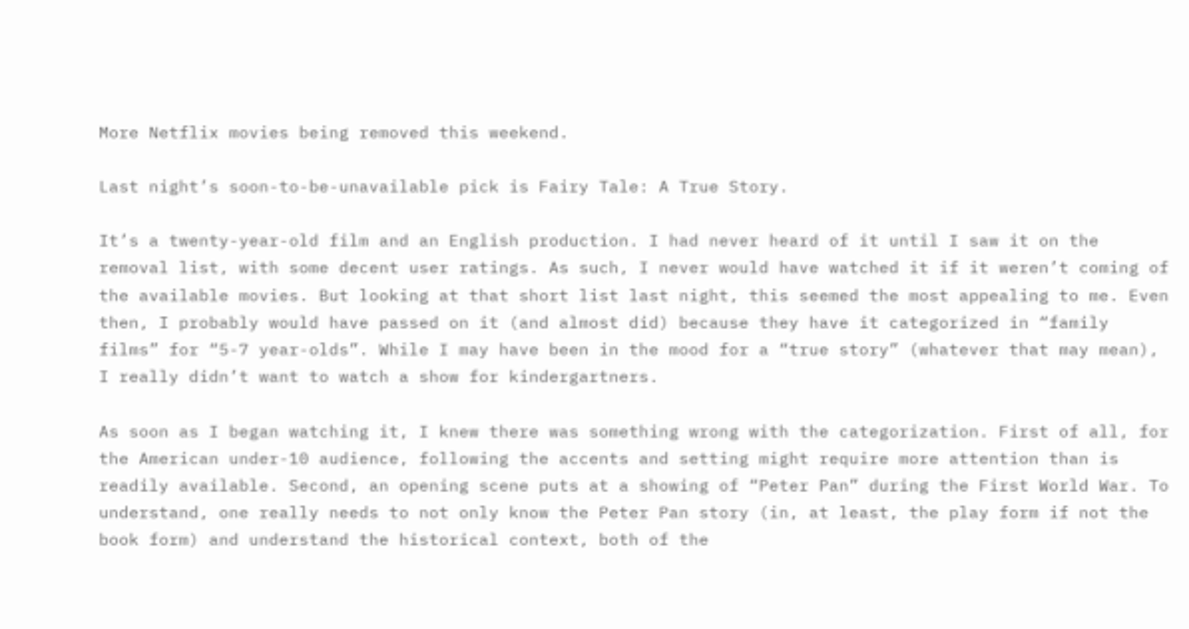More Netflix movies being removed this weekend.

Last night’s soon-to-be-unavailable pick is Fairy Tale: A True Story.

It’s a twenty-year-old film and an English production. I had never heard of it until I saw it on the removal list, with some decent user ratings. As such, I never would have watched it if it weren’t coming of the available movies. But looking at that short list last night, this seemed the most appealing to me. Even then, I probably would have passed on it (and almost did) because they have it categorized in “family films” for “5-7 year-olds”. While I may have been in the mood for a “true story” (whatever that may mean), I really didn’t want to watch a show for kindergartners.

As soon as I began watching it, I knew there was something wrong with the categorization. First of all, for the American under-10 audience, following the accents and setting might require more attention than is readily available. Second, an opening scene puts at a showing of “Peter Pan” during the First World War. To understand, one really needs to not only know the Peter Pan story (in, at least, the play form if not the book form) and understand the historical context, both of the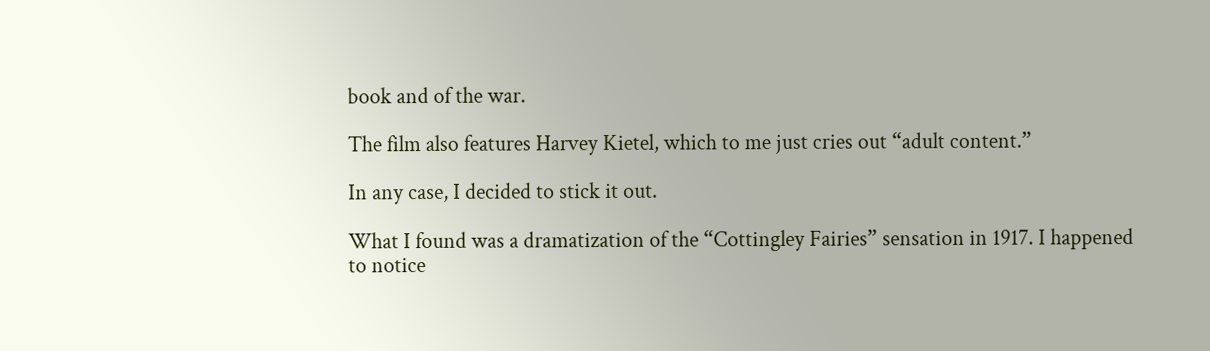book and of the war.

The film also features Harvey Kietel, which to me just cries out “adult content.”

In any case, I decided to stick it out.

What I found was a dramatization of the “Cottingley Fairies” sensation in 1917. I happened to notice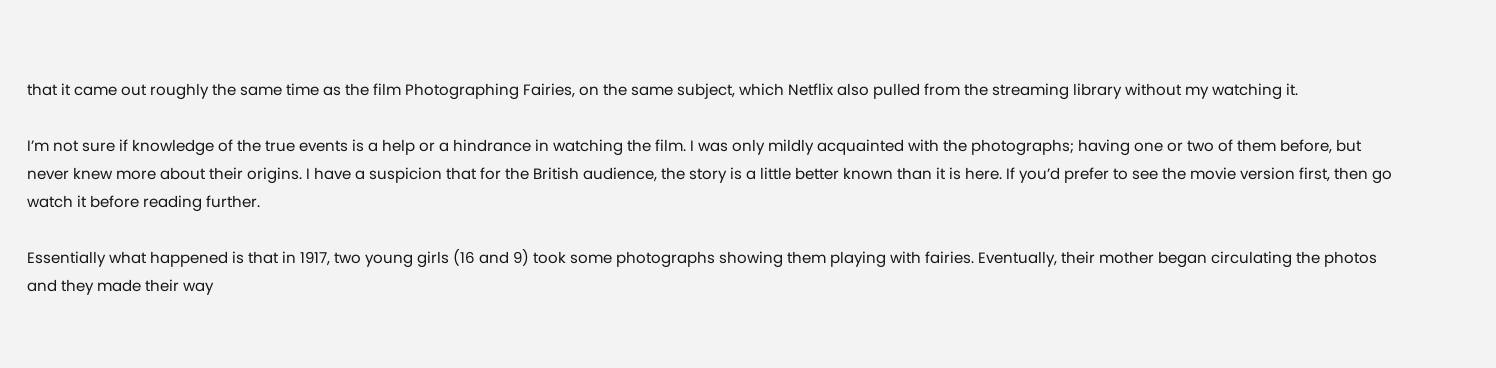that it came out roughly the same time as the film Photographing Fairies, on the same subject, which Netflix also pulled from the streaming library without my watching it.

I’m not sure if knowledge of the true events is a help or a hindrance in watching the film. I was only mildly acquainted with the photographs; having one or two of them before, but never knew more about their origins. I have a suspicion that for the British audience, the story is a little better known than it is here. If you’d prefer to see the movie version first, then go watch it before reading further.

Essentially what happened is that in 1917, two young girls (16 and 9) took some photographs showing them playing with fairies. Eventually, their mother began circulating the photos and they made their way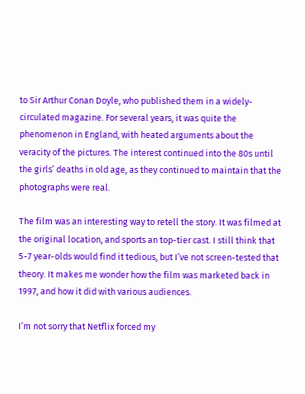to Sir Arthur Conan Doyle, who published them in a widely-circulated magazine. For several years, it was quite the phenomenon in England, with heated arguments about the veracity of the pictures. The interest continued into the 80s until the girls’ deaths in old age, as they continued to maintain that the photographs were real.

The film was an interesting way to retell the story. It was filmed at the original location, and sports an top-tier cast. I still think that 5-7 year-olds would find it tedious, but I’ve not screen-tested that theory. It makes me wonder how the film was marketed back in 1997, and how it did with various audiences.

I’m not sorry that Netflix forced my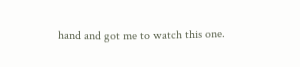hand and got me to watch this one.